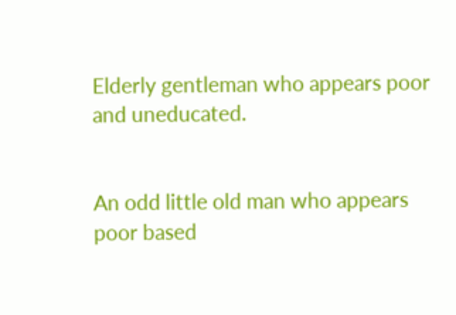Elderly gentleman who appears poor and uneducated.


An odd little old man who appears poor based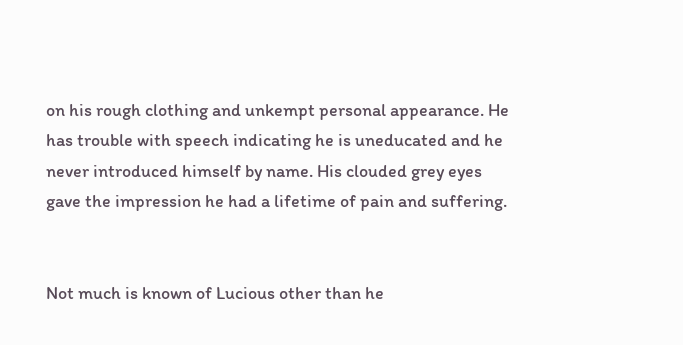on his rough clothing and unkempt personal appearance. He has trouble with speech indicating he is uneducated and he never introduced himself by name. His clouded grey eyes gave the impression he had a lifetime of pain and suffering.


Not much is known of Lucious other than he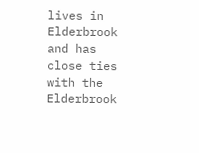lives in Elderbrook and has close ties with the Elderbrook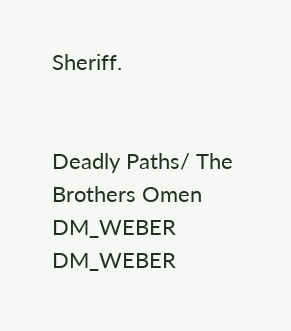Sheriff.


Deadly Paths/ The Brothers Omen DM_WEBER DM_WEBER